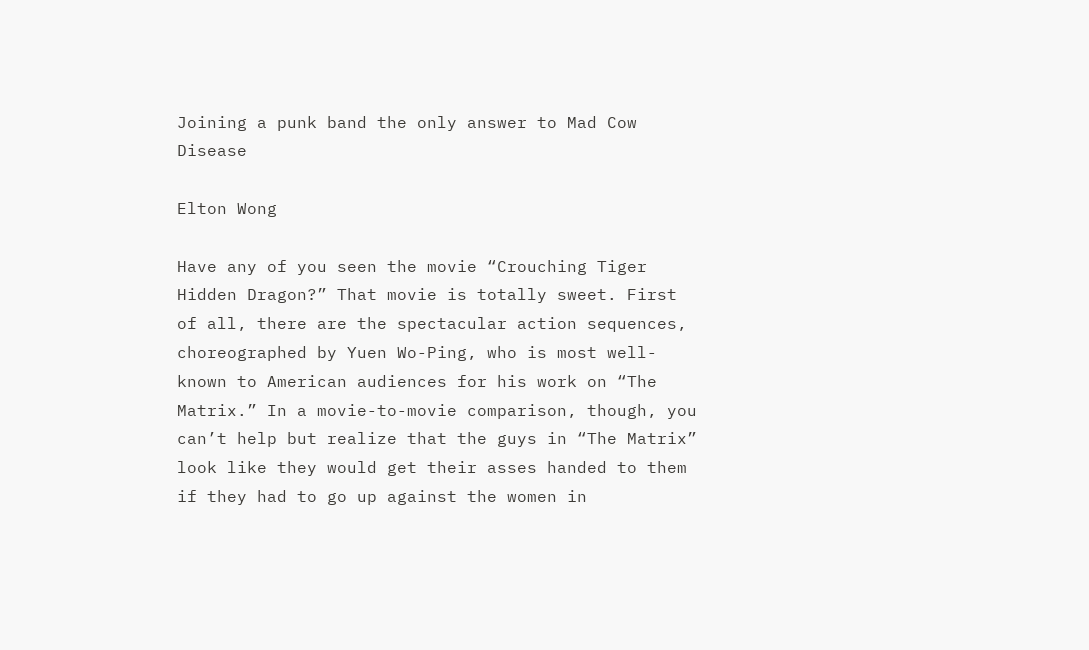Joining a punk band the only answer to Mad Cow Disease

Elton Wong

Have any of you seen the movie “Crouching Tiger Hidden Dragon?” That movie is totally sweet. First of all, there are the spectacular action sequences, choreographed by Yuen Wo-Ping, who is most well-known to American audiences for his work on “The Matrix.” In a movie-to-movie comparison, though, you can’t help but realize that the guys in “The Matrix” look like they would get their asses handed to them if they had to go up against the women in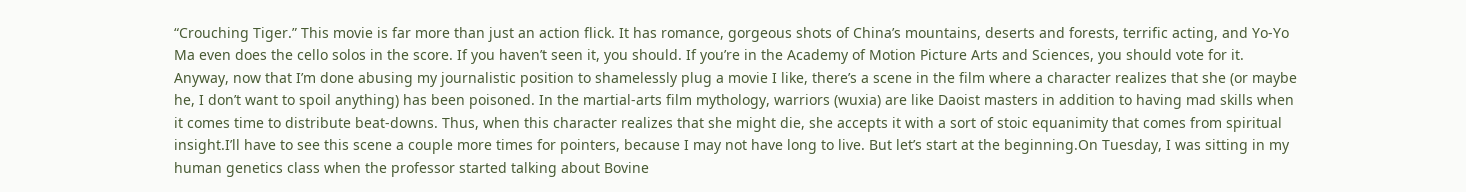“Crouching Tiger.” This movie is far more than just an action flick. It has romance, gorgeous shots of China’s mountains, deserts and forests, terrific acting, and Yo-Yo Ma even does the cello solos in the score. If you haven’t seen it, you should. If you’re in the Academy of Motion Picture Arts and Sciences, you should vote for it. Anyway, now that I’m done abusing my journalistic position to shamelessly plug a movie I like, there’s a scene in the film where a character realizes that she (or maybe he, I don’t want to spoil anything) has been poisoned. In the martial-arts film mythology, warriors (wuxia) are like Daoist masters in addition to having mad skills when it comes time to distribute beat-downs. Thus, when this character realizes that she might die, she accepts it with a sort of stoic equanimity that comes from spiritual insight.I’ll have to see this scene a couple more times for pointers, because I may not have long to live. But let’s start at the beginning.On Tuesday, I was sitting in my human genetics class when the professor started talking about Bovine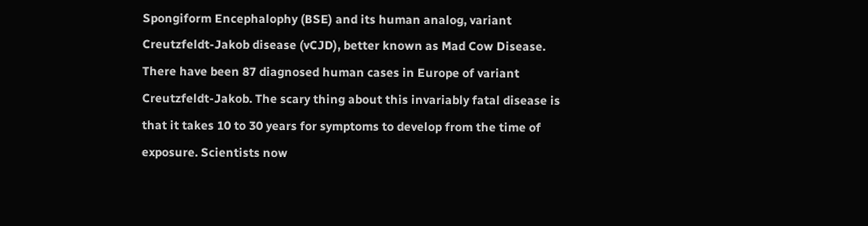Spongiform Encephalophy (BSE) and its human analog, variant Creutzfeldt-Jakob disease (vCJD), better known as Mad Cow Disease. There have been 87 diagnosed human cases in Europe of variant Creutzfeldt-Jakob. The scary thing about this invariably fatal disease is that it takes 10 to 30 years for symptoms to develop from the time of exposure. Scientists now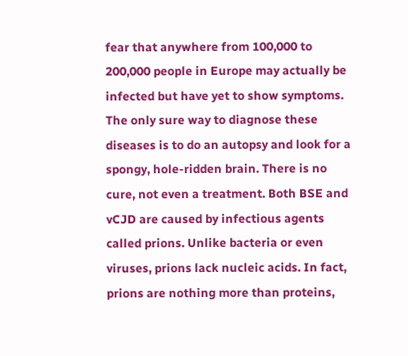fear that anywhere from 100,000 to 200,000 people in Europe may actually be infected but have yet to show symptoms. The only sure way to diagnose these diseases is to do an autopsy and look for a spongy, hole-ridden brain. There is no cure, not even a treatment. Both BSE and vCJD are caused by infectious agents called prions. Unlike bacteria or even viruses, prions lack nucleic acids. In fact, prions are nothing more than proteins,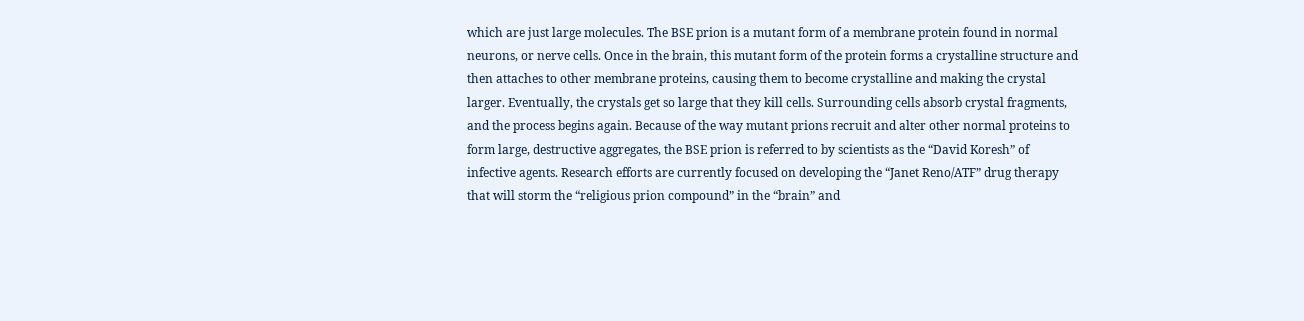which are just large molecules. The BSE prion is a mutant form of a membrane protein found in normal neurons, or nerve cells. Once in the brain, this mutant form of the protein forms a crystalline structure and then attaches to other membrane proteins, causing them to become crystalline and making the crystal larger. Eventually, the crystals get so large that they kill cells. Surrounding cells absorb crystal fragments, and the process begins again. Because of the way mutant prions recruit and alter other normal proteins to form large, destructive aggregates, the BSE prion is referred to by scientists as the “David Koresh” of infective agents. Research efforts are currently focused on developing the “Janet Reno/ATF” drug therapy that will storm the “religious prion compound” in the “brain” and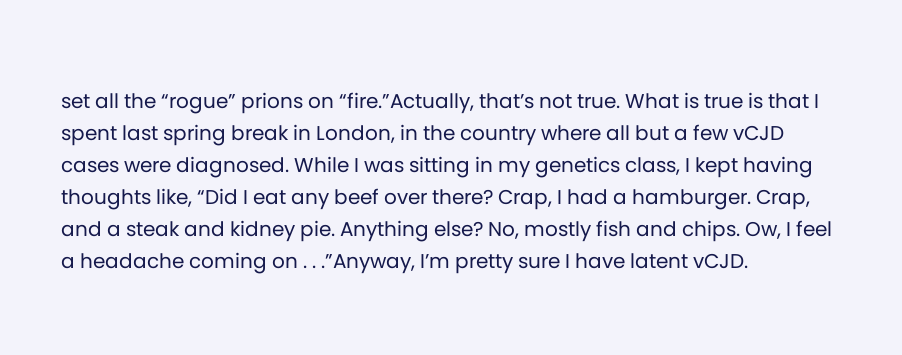set all the “rogue” prions on “fire.”Actually, that’s not true. What is true is that I spent last spring break in London, in the country where all but a few vCJD cases were diagnosed. While I was sitting in my genetics class, I kept having thoughts like, “Did I eat any beef over there? Crap, I had a hamburger. Crap, and a steak and kidney pie. Anything else? No, mostly fish and chips. Ow, I feel a headache coming on . . .”Anyway, I’m pretty sure I have latent vCJD.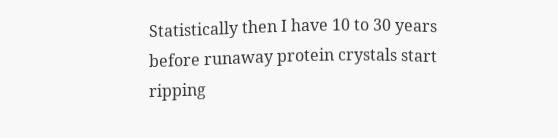Statistically then I have 10 to 30 years before runaway protein crystals start ripping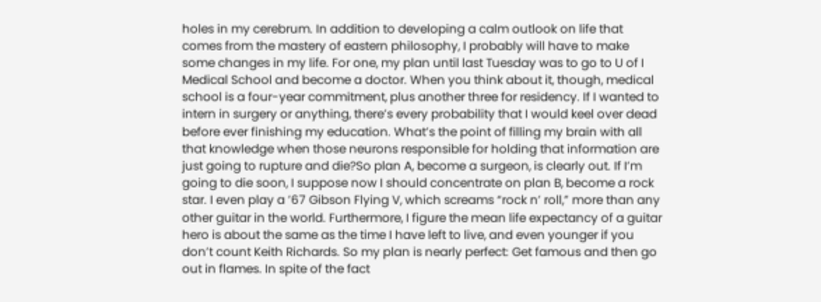holes in my cerebrum. In addition to developing a calm outlook on life that comes from the mastery of eastern philosophy, I probably will have to make some changes in my life. For one, my plan until last Tuesday was to go to U of I Medical School and become a doctor. When you think about it, though, medical school is a four-year commitment, plus another three for residency. If I wanted to intern in surgery or anything, there’s every probability that I would keel over dead before ever finishing my education. What’s the point of filling my brain with all that knowledge when those neurons responsible for holding that information are just going to rupture and die?So plan A, become a surgeon, is clearly out. If I’m going to die soon, I suppose now I should concentrate on plan B, become a rock star. I even play a ’67 Gibson Flying V, which screams “rock n’ roll,” more than any other guitar in the world. Furthermore, I figure the mean life expectancy of a guitar hero is about the same as the time I have left to live, and even younger if you don’t count Keith Richards. So my plan is nearly perfect: Get famous and then go out in flames. In spite of the fact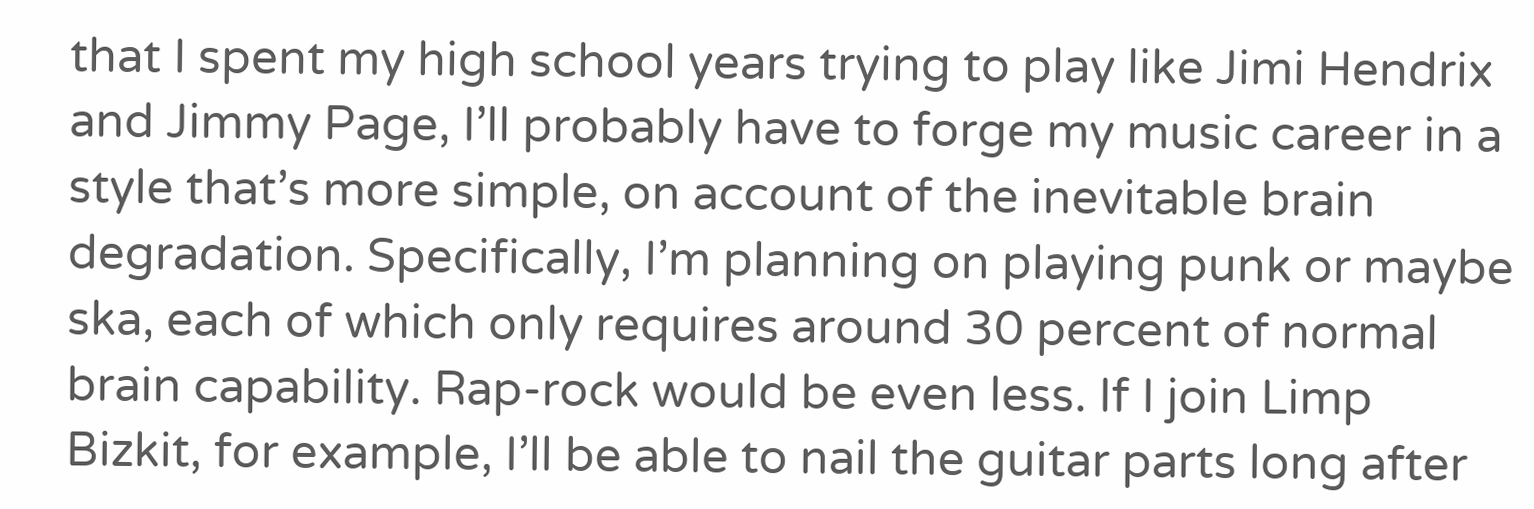that I spent my high school years trying to play like Jimi Hendrix and Jimmy Page, I’ll probably have to forge my music career in a style that’s more simple, on account of the inevitable brain degradation. Specifically, I’m planning on playing punk or maybe ska, each of which only requires around 30 percent of normal brain capability. Rap-rock would be even less. If I join Limp Bizkit, for example, I’ll be able to nail the guitar parts long after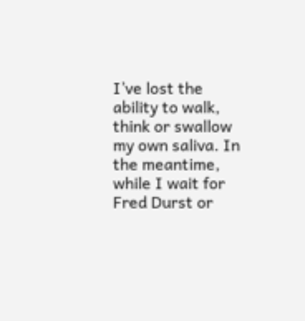I’ve lost the ability to walk, think or swallow my own saliva. In the meantime, while I wait for Fred Durst or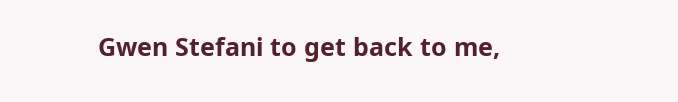Gwen Stefani to get back to me,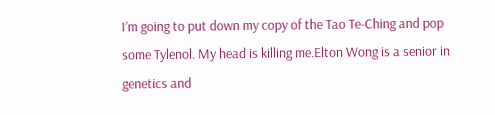I’m going to put down my copy of the Tao Te-Ching and pop some Tylenol. My head is killing me.Elton Wong is a senior in genetics and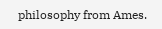philosophy from Ames.